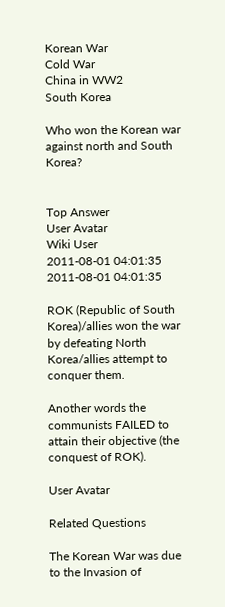Korean War
Cold War
China in WW2
South Korea

Who won the Korean war against north and South Korea?


Top Answer
User Avatar
Wiki User
2011-08-01 04:01:35
2011-08-01 04:01:35

ROK (Republic of South Korea)/allies won the war by defeating North Korea/allies attempt to conquer them.

Another words the communists FAILED to attain their objective (the conquest of ROK).

User Avatar

Related Questions

The Korean War was due to the Invasion of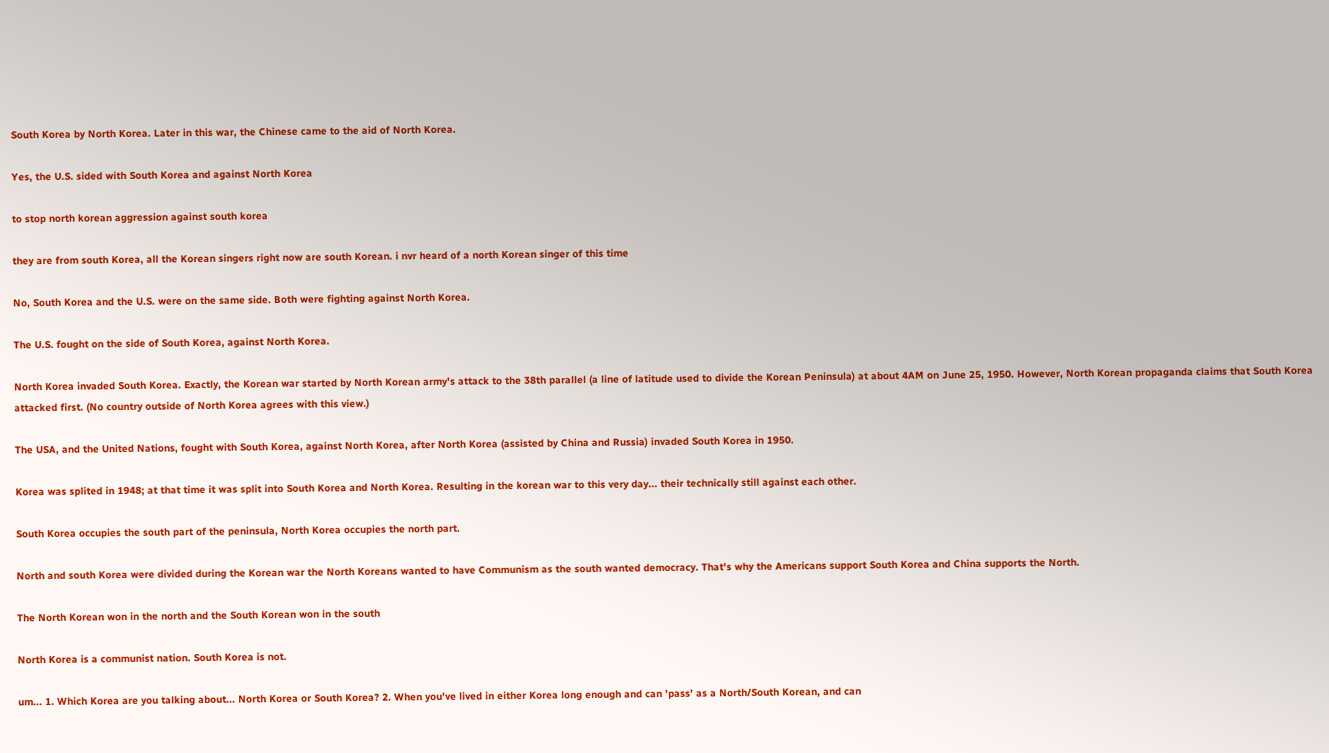South Korea by North Korea. Later in this war, the Chinese came to the aid of North Korea.

Yes, the U.S. sided with South Korea and against North Korea

to stop north korean aggression against south korea

they are from south Korea, all the Korean singers right now are south Korean. i nvr heard of a north Korean singer of this time

No, South Korea and the U.S. were on the same side. Both were fighting against North Korea.

The U.S. fought on the side of South Korea, against North Korea.

North Korea invaded South Korea. Exactly, the Korean war started by North Korean army's attack to the 38th parallel (a line of latitude used to divide the Korean Peninsula) at about 4AM on June 25, 1950. However, North Korean propaganda claims that South Korea attacked first. (No country outside of North Korea agrees with this view.)

The USA, and the United Nations, fought with South Korea, against North Korea, after North Korea (assisted by China and Russia) invaded South Korea in 1950.

Korea was splited in 1948; at that time it was split into South Korea and North Korea. Resulting in the korean war to this very day... their technically still against each other.

South Korea occupies the south part of the peninsula, North Korea occupies the north part.

North and south Korea were divided during the Korean war the North Koreans wanted to have Communism as the south wanted democracy. That's why the Americans support South Korea and China supports the North.

The North Korean won in the north and the South Korean won in the south

North Korea is a communist nation. South Korea is not.

um... 1. Which Korea are you talking about... North Korea or South Korea? 2. When you've lived in either Korea long enough and can 'pass' as a North/South Korean, and can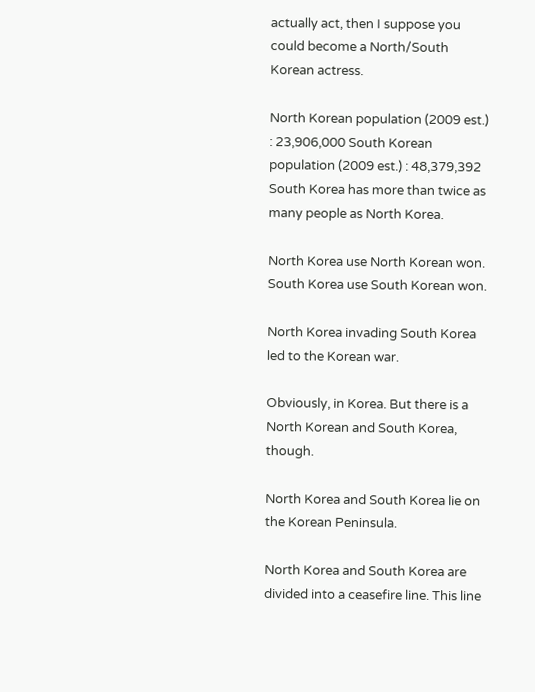actually act, then I suppose you could become a North/South Korean actress.

North Korean population (2009 est.) : 23,906,000 South Korean population (2009 est.) : 48,379,392 South Korea has more than twice as many people as North Korea.

North Korea use North Korean won. South Korea use South Korean won.

North Korea invading South Korea led to the Korean war.

Obviously, in Korea. But there is a North Korean and South Korea, though.

North Korea and South Korea lie on the Korean Peninsula.

North Korea and South Korea are divided into a ceasefire line. This line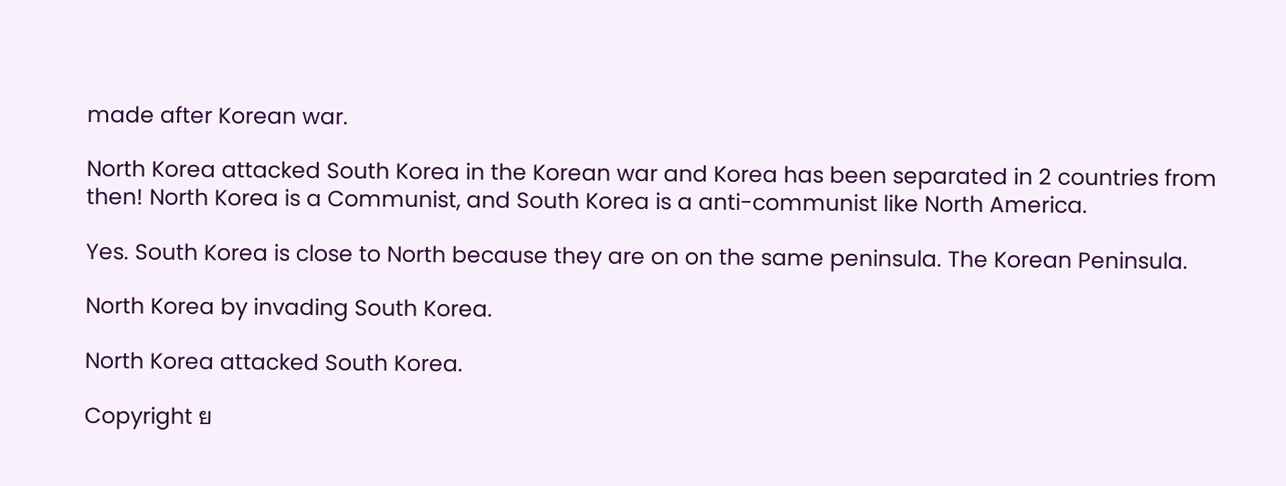made after Korean war.

North Korea attacked South Korea in the Korean war and Korea has been separated in 2 countries from then! North Korea is a Communist, and South Korea is a anti-communist like North America.

Yes. South Korea is close to North because they are on on the same peninsula. The Korean Peninsula.

North Korea by invading South Korea.

North Korea attacked South Korea.

Copyright ย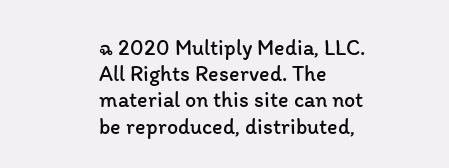ฉ 2020 Multiply Media, LLC. All Rights Reserved. The material on this site can not be reproduced, distributed,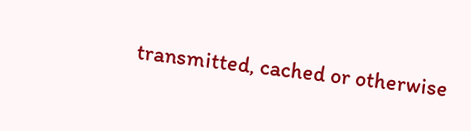transmitted, cached or otherwise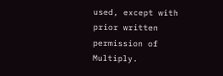used, except with prior written permission of Multiply.